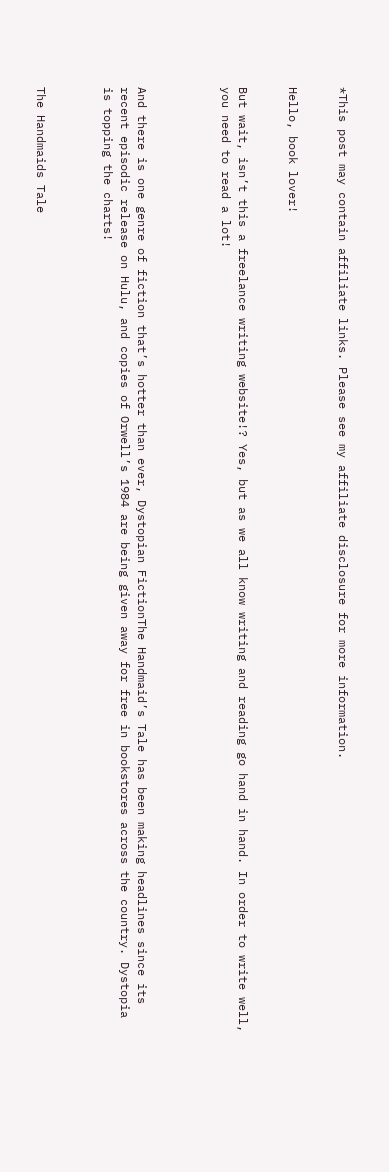*This post may contain affiliate links. Please see my affiliate disclosure for more information.


Hello, book lover!


But wait, isn’t this a freelance writing website!? Yes, but as we all know writing and reading go hand in hand. In order to write well, you need to read a lot!




And there is one genre of fiction that’s hotter than ever, Dystopian FictionThe Handmaid’s Tale has been making headlines since its recent episodic release on Hulu, and copies of Orwell’s 1984 are being given away for free in bookstores across the country. Dystopia is topping the charts!



The Handmaids Tale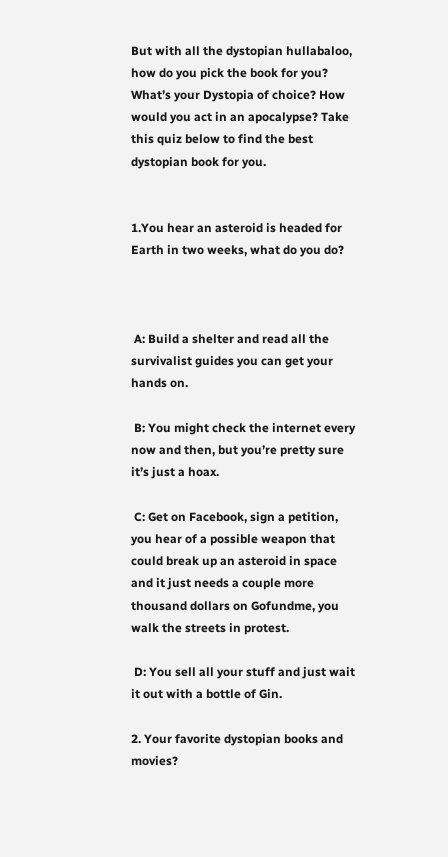But with all the dystopian hullabaloo, how do you pick the book for you? What’s your Dystopia of choice? How would you act in an apocalypse? Take this quiz below to find the best dystopian book for you.


1.You hear an asteroid is headed for Earth in two weeks, what do you do?



 A: Build a shelter and read all the survivalist guides you can get your hands on.

 B: You might check the internet every now and then, but you’re pretty sure it’s just a hoax.

 C: Get on Facebook, sign a petition, you hear of a possible weapon that could break up an asteroid in space and it just needs a couple more thousand dollars on Gofundme, you walk the streets in protest.

 D: You sell all your stuff and just wait it out with a bottle of Gin.

2. Your favorite dystopian books and movies?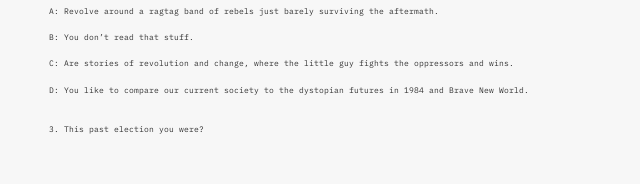A: Revolve around a ragtag band of rebels just barely surviving the aftermath.

B: You don’t read that stuff.

C: Are stories of revolution and change, where the little guy fights the oppressors and wins.

D: You like to compare our current society to the dystopian futures in 1984 and Brave New World.


3. This past election you were?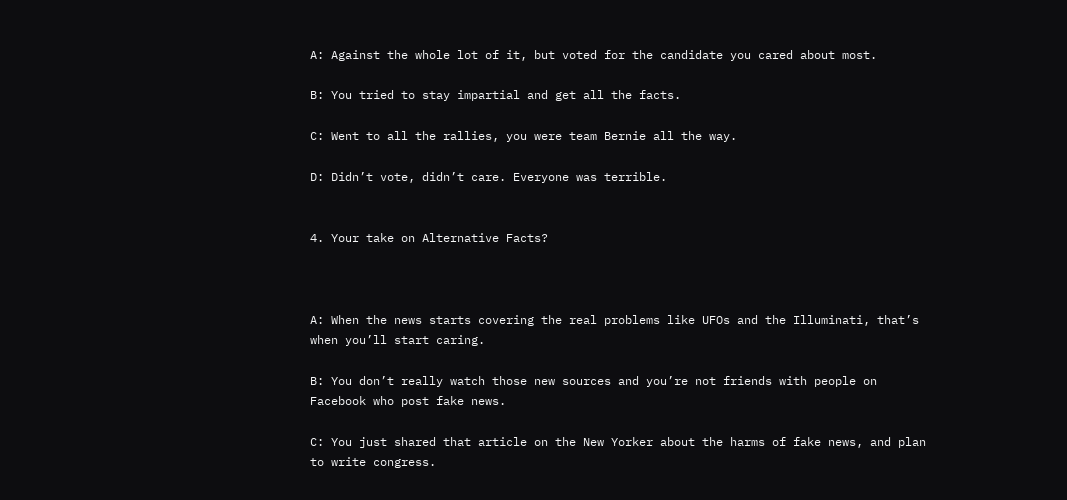A: Against the whole lot of it, but voted for the candidate you cared about most.

B: You tried to stay impartial and get all the facts.

C: Went to all the rallies, you were team Bernie all the way.

D: Didn’t vote, didn’t care. Everyone was terrible.


4. Your take on Alternative Facts?



A: When the news starts covering the real problems like UFOs and the Illuminati, that’s when you’ll start caring.

B: You don’t really watch those new sources and you’re not friends with people on Facebook who post fake news.

C: You just shared that article on the New Yorker about the harms of fake news, and plan to write congress.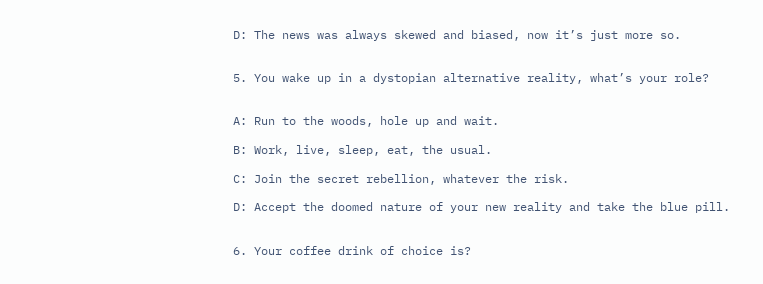D: The news was always skewed and biased, now it’s just more so.


5. You wake up in a dystopian alternative reality, what’s your role?


A: Run to the woods, hole up and wait.

B: Work, live, sleep, eat, the usual.

C: Join the secret rebellion, whatever the risk.

D: Accept the doomed nature of your new reality and take the blue pill.


6. Your coffee drink of choice is?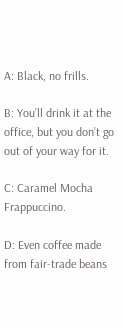A: Black, no frills.

B: You’ll drink it at the office, but you don’t go out of your way for it.

C: Caramel Mocha Frappuccino.

D: Even coffee made from fair-trade beans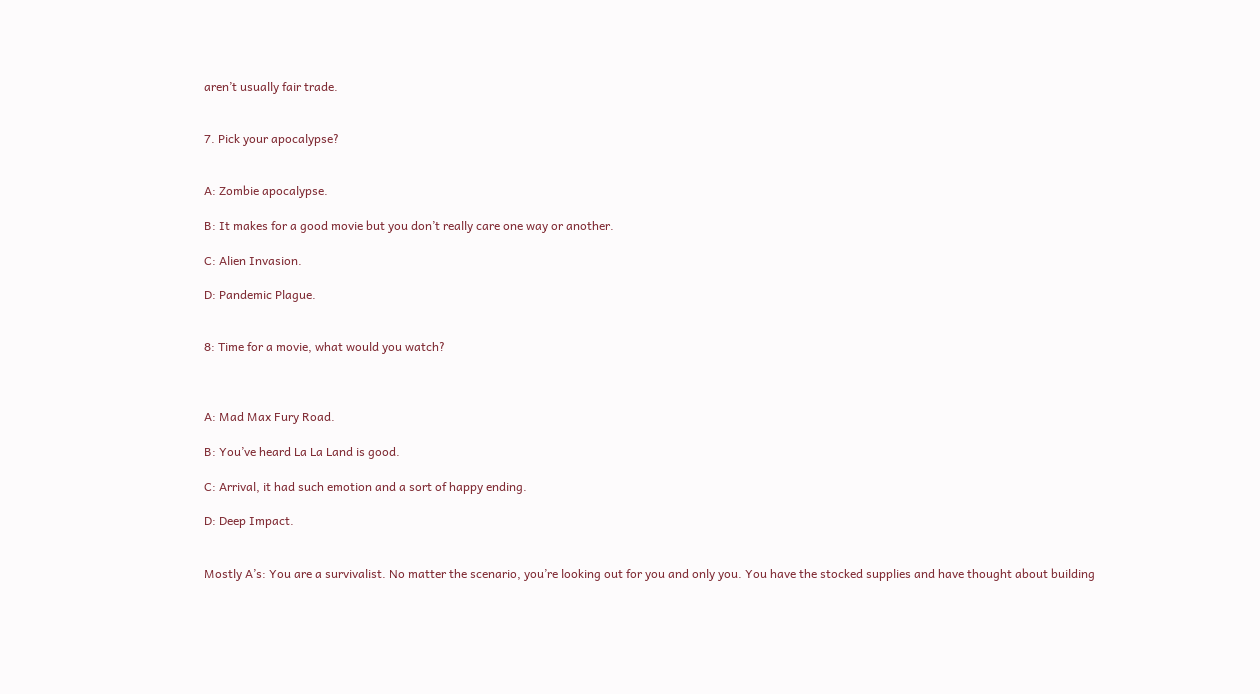aren’t usually fair trade.


7. Pick your apocalypse?


A: Zombie apocalypse.

B: It makes for a good movie but you don’t really care one way or another.

C: Alien Invasion.

D: Pandemic Plague.


8: Time for a movie, what would you watch?



A: Mad Max Fury Road.

B: You’ve heard La La Land is good.

C: Arrival, it had such emotion and a sort of happy ending.

D: Deep Impact.


Mostly A’s: You are a survivalist. No matter the scenario, you’re looking out for you and only you. You have the stocked supplies and have thought about building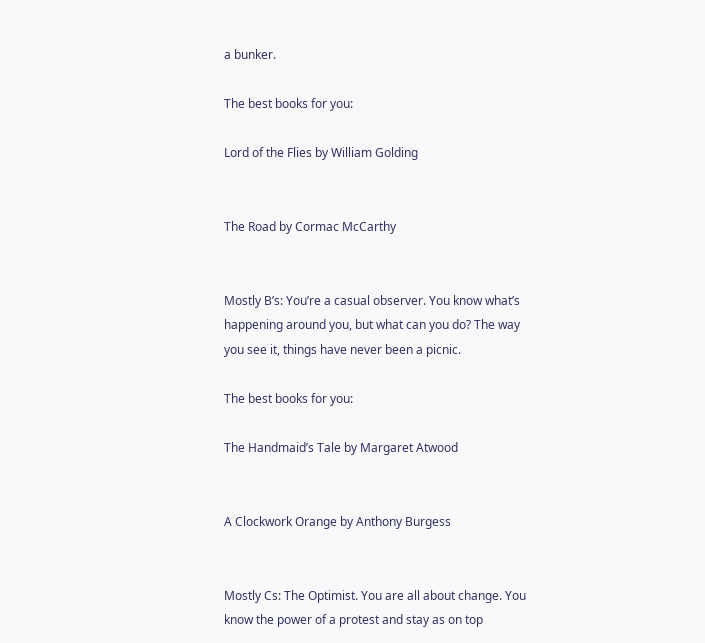a bunker.

The best books for you:

Lord of the Flies by William Golding


The Road by Cormac McCarthy


Mostly B’s: You’re a casual observer. You know what’s happening around you, but what can you do? The way you see it, things have never been a picnic.

The best books for you:

The Handmaid’s Tale by Margaret Atwood


A Clockwork Orange by Anthony Burgess


Mostly Cs: The Optimist. You are all about change. You know the power of a protest and stay as on top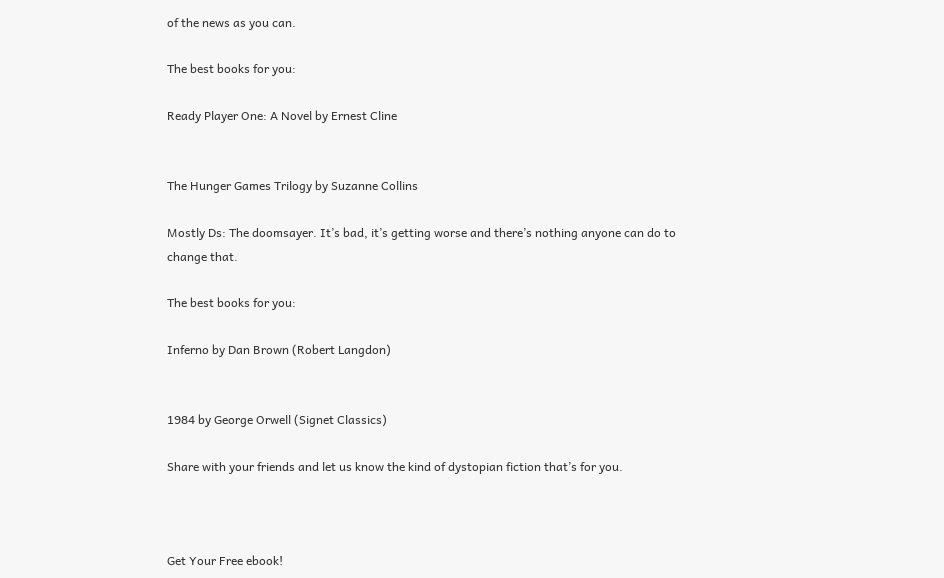of the news as you can.

The best books for you:

Ready Player One: A Novel by Ernest Cline


The Hunger Games Trilogy by Suzanne Collins

Mostly Ds: The doomsayer. It’s bad, it’s getting worse and there’s nothing anyone can do to change that.

The best books for you:

Inferno by Dan Brown (Robert Langdon)


1984 by George Orwell (Signet Classics)

Share with your friends and let us know the kind of dystopian fiction that’s for you.



Get Your Free ebook!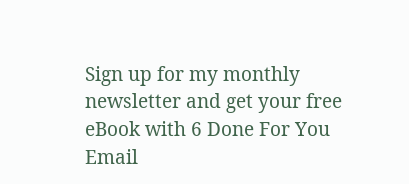Sign up for my monthly newsletter and get your free eBook with 6 Done For You Email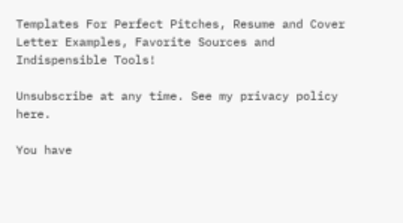Templates For Perfect Pitches, Resume and Cover Letter Examples, Favorite Sources and Indispensible Tools!

Unsubscribe at any time. See my privacy policy here.

You have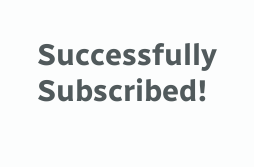Successfully Subscribed!